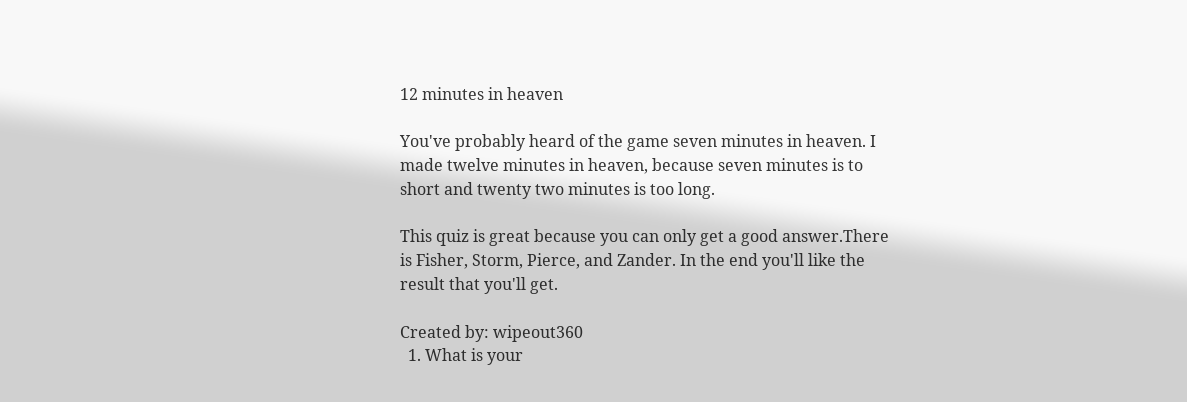12 minutes in heaven

You've probably heard of the game seven minutes in heaven. I made twelve minutes in heaven, because seven minutes is to short and twenty two minutes is too long.

This quiz is great because you can only get a good answer.There is Fisher, Storm, Pierce, and Zander. In the end you'll like the result that you'll get.

Created by: wipeout360
  1. What is your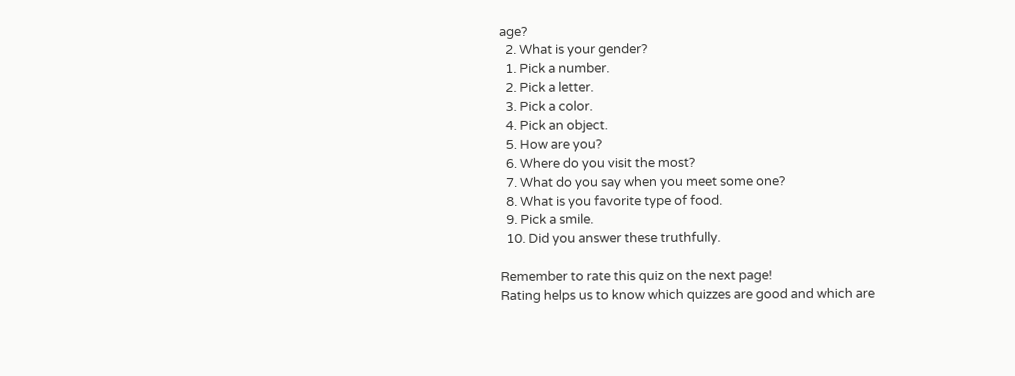age?
  2. What is your gender?
  1. Pick a number.
  2. Pick a letter.
  3. Pick a color.
  4. Pick an object.
  5. How are you?
  6. Where do you visit the most?
  7. What do you say when you meet some one?
  8. What is you favorite type of food.
  9. Pick a smile.
  10. Did you answer these truthfully.

Remember to rate this quiz on the next page!
Rating helps us to know which quizzes are good and which are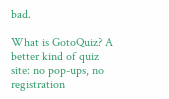bad.

What is GotoQuiz? A better kind of quiz site: no pop-ups, no registration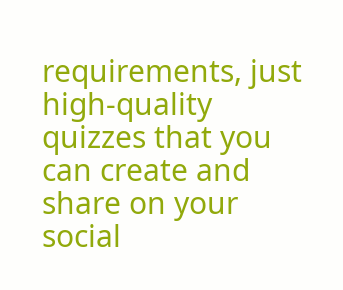requirements, just high-quality quizzes that you can create and share on your social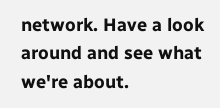network. Have a look around and see what we're about.